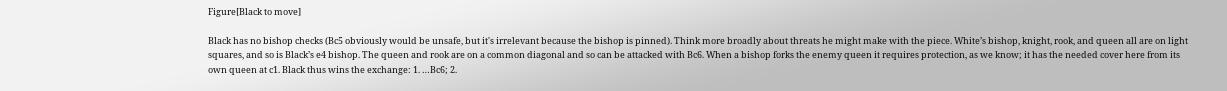Figure[Black to move]

Black has no bishop checks (Bc5 obviously would be unsafe, but it's irrelevant because the bishop is pinned). Think more broadly about threats he might make with the piece. White’s bishop, knight, rook, and queen all are on light squares, and so is Black’s e4 bishop. The queen and rook are on a common diagonal and so can be attacked with Bc6. When a bishop forks the enemy queen it requires protection, as we know; it has the needed cover here from its own queen at c1. Black thus wins the exchange: 1. …Bc6; 2.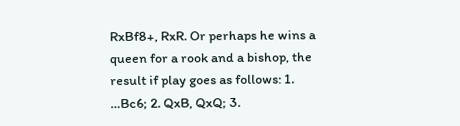RxBf8+, RxR. Or perhaps he wins a queen for a rook and a bishop, the result if play goes as follows: 1. …Bc6; 2. QxB, QxQ; 3.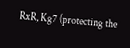RxR, Kg7 (protecting the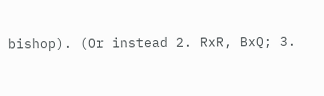bishop). (Or instead 2. RxR, BxQ; 3.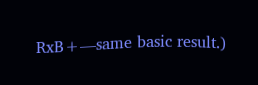RxB+—same basic result.)